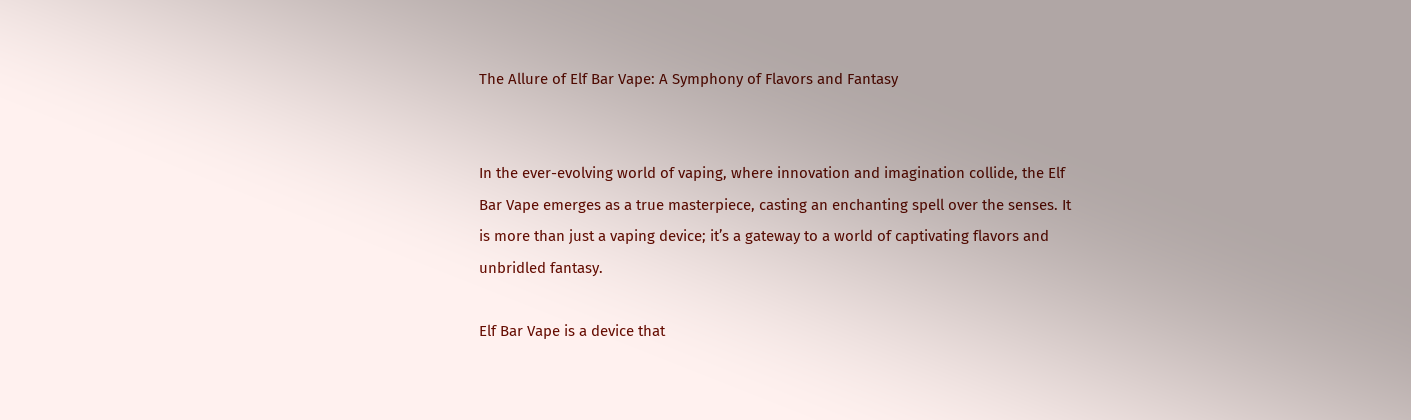The Allure of Elf Bar Vape: A Symphony of Flavors and Fantasy


In the ever-evolving world of vaping, where innovation and imagination collide, the Elf Bar Vape emerges as a true masterpiece, casting an enchanting spell over the senses. It is more than just a vaping device; it’s a gateway to a world of captivating flavors and unbridled fantasy.

Elf Bar Vape is a device that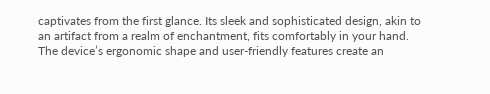captivates from the first glance. Its sleek and sophisticated design, akin to an artifact from a realm of enchantment, fits comfortably in your hand. The device’s ergonomic shape and user-friendly features create an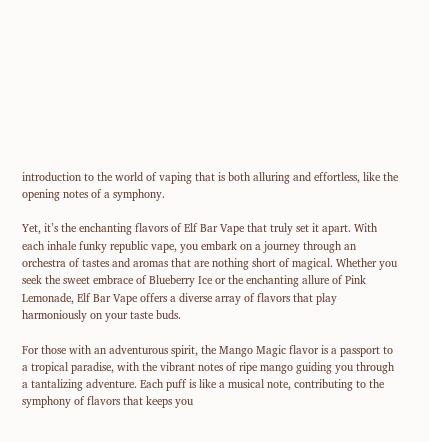introduction to the world of vaping that is both alluring and effortless, like the opening notes of a symphony.

Yet, it’s the enchanting flavors of Elf Bar Vape that truly set it apart. With each inhale funky republic vape, you embark on a journey through an orchestra of tastes and aromas that are nothing short of magical. Whether you seek the sweet embrace of Blueberry Ice or the enchanting allure of Pink Lemonade, Elf Bar Vape offers a diverse array of flavors that play harmoniously on your taste buds.

For those with an adventurous spirit, the Mango Magic flavor is a passport to a tropical paradise, with the vibrant notes of ripe mango guiding you through a tantalizing adventure. Each puff is like a musical note, contributing to the symphony of flavors that keeps you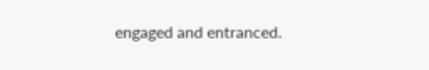engaged and entranced.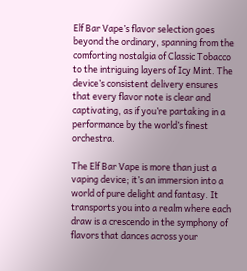Elf Bar Vape’s flavor selection goes beyond the ordinary, spanning from the comforting nostalgia of Classic Tobacco to the intriguing layers of Icy Mint. The device’s consistent delivery ensures that every flavor note is clear and captivating, as if you’re partaking in a performance by the world’s finest orchestra.

The Elf Bar Vape is more than just a vaping device; it’s an immersion into a world of pure delight and fantasy. It transports you into a realm where each draw is a crescendo in the symphony of flavors that dances across your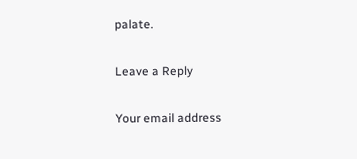palate.

Leave a Reply

Your email address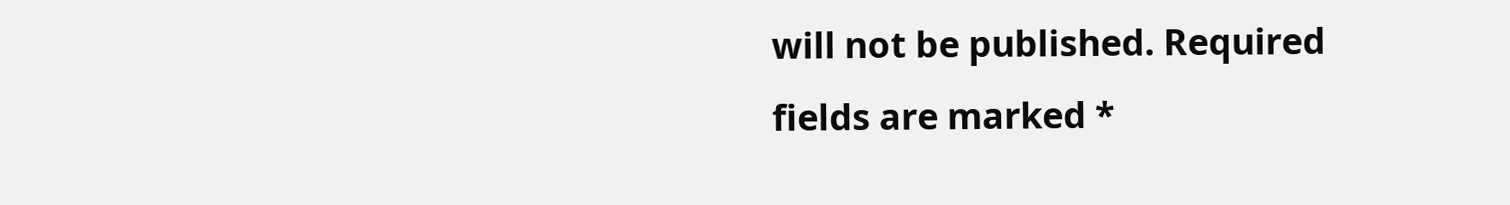will not be published. Required fields are marked *